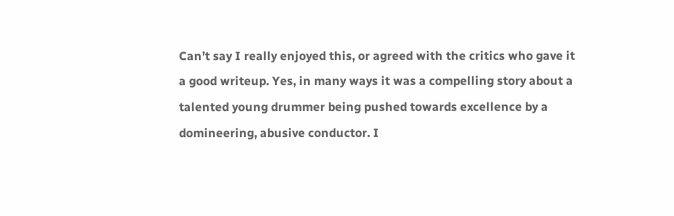Can’t say I really enjoyed this, or agreed with the critics who gave it a good writeup. Yes, in many ways it was a compelling story about a talented young drummer being pushed towards excellence by a domineering, abusive conductor. I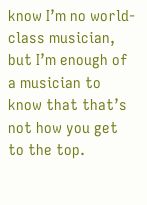know I’m no world-class musician, but I’m enough of a musician to know that that’s not how you get to the top.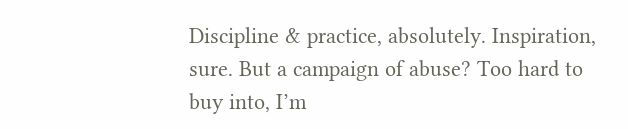Discipline & practice, absolutely. Inspiration, sure. But a campaign of abuse? Too hard to buy into, I’m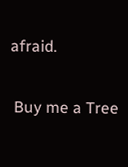afraid.

 Buy me a Tree